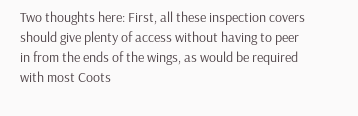Two thoughts here: First, all these inspection covers should give plenty of access without having to peer in from the ends of the wings, as would be required with most Coots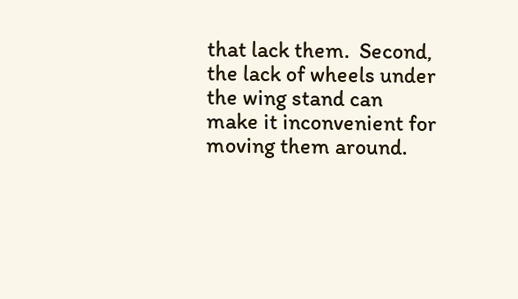that lack them.  Second, the lack of wheels under the wing stand can make it inconvenient for moving them around.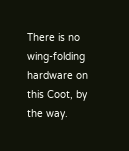There is no wing-folding hardware on this Coot, by the way.